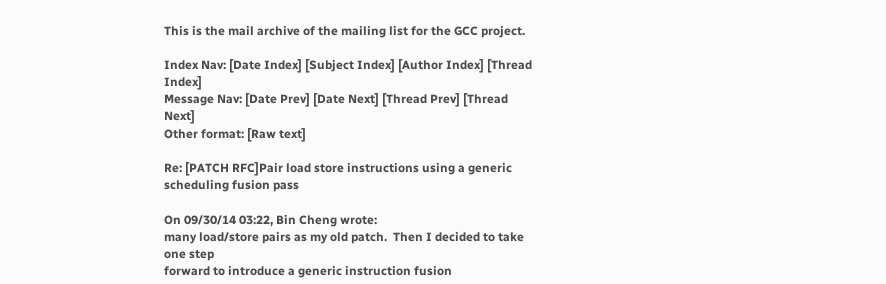This is the mail archive of the mailing list for the GCC project.

Index Nav: [Date Index] [Subject Index] [Author Index] [Thread Index]
Message Nav: [Date Prev] [Date Next] [Thread Prev] [Thread Next]
Other format: [Raw text]

Re: [PATCH RFC]Pair load store instructions using a generic scheduling fusion pass

On 09/30/14 03:22, Bin Cheng wrote:
many load/store pairs as my old patch.  Then I decided to take one step
forward to introduce a generic instruction fusion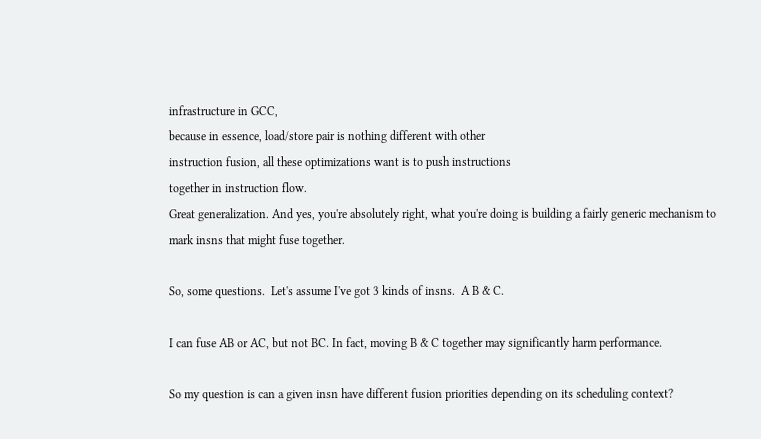infrastructure in GCC,
because in essence, load/store pair is nothing different with other
instruction fusion, all these optimizations want is to push instructions
together in instruction flow.
Great generalization. And yes, you're absolutely right, what you're doing is building a fairly generic mechanism to mark insns that might fuse together.

So, some questions.  Let's assume I've got 3 kinds of insns.  A B & C.

I can fuse AB or AC, but not BC. In fact, moving B & C together may significantly harm performance.

So my question is can a given insn have different fusion priorities depending on its scheduling context?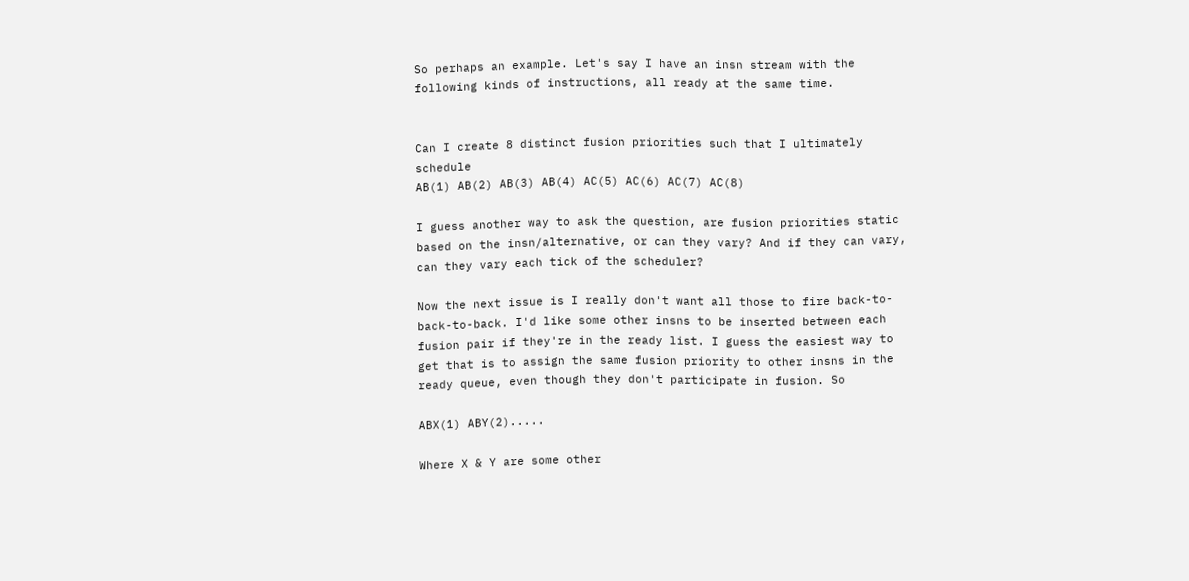So perhaps an example. Let's say I have an insn stream with the following kinds of instructions, all ready at the same time.


Can I create 8 distinct fusion priorities such that I ultimately schedule
AB(1) AB(2) AB(3) AB(4) AC(5) AC(6) AC(7) AC(8)

I guess another way to ask the question, are fusion priorities static based on the insn/alternative, or can they vary? And if they can vary, can they vary each tick of the scheduler?

Now the next issue is I really don't want all those to fire back-to-back-to-back. I'd like some other insns to be inserted between each fusion pair if they're in the ready list. I guess the easiest way to get that is to assign the same fusion priority to other insns in the ready queue, even though they don't participate in fusion. So

ABX(1) ABY(2).....

Where X & Y are some other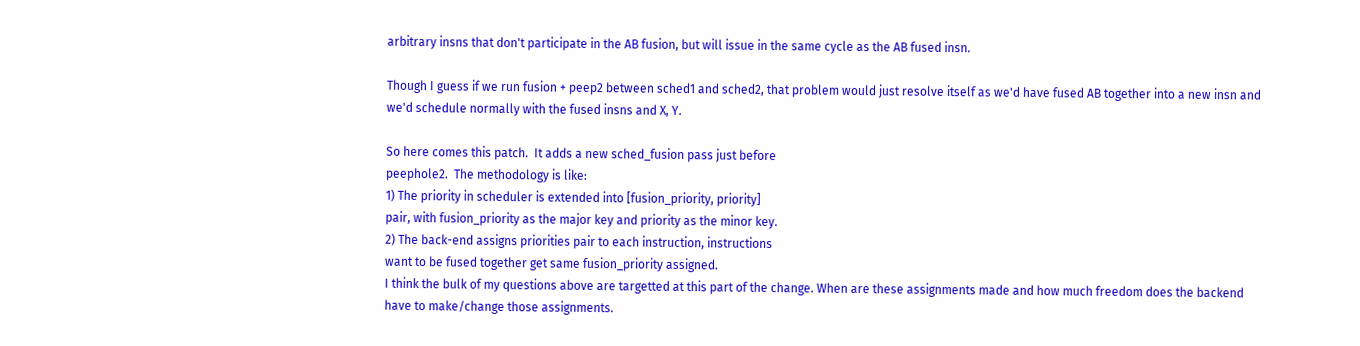arbitrary insns that don't participate in the AB fusion, but will issue in the same cycle as the AB fused insn.

Though I guess if we run fusion + peep2 between sched1 and sched2, that problem would just resolve itself as we'd have fused AB together into a new insn and we'd schedule normally with the fused insns and X, Y.

So here comes this patch.  It adds a new sched_fusion pass just before
peephole2.  The methodology is like:
1) The priority in scheduler is extended into [fusion_priority, priority]
pair, with fusion_priority as the major key and priority as the minor key.
2) The back-end assigns priorities pair to each instruction, instructions
want to be fused together get same fusion_priority assigned.
I think the bulk of my questions above are targetted at this part of the change. When are these assignments made and how much freedom does the backend have to make/change those assignments.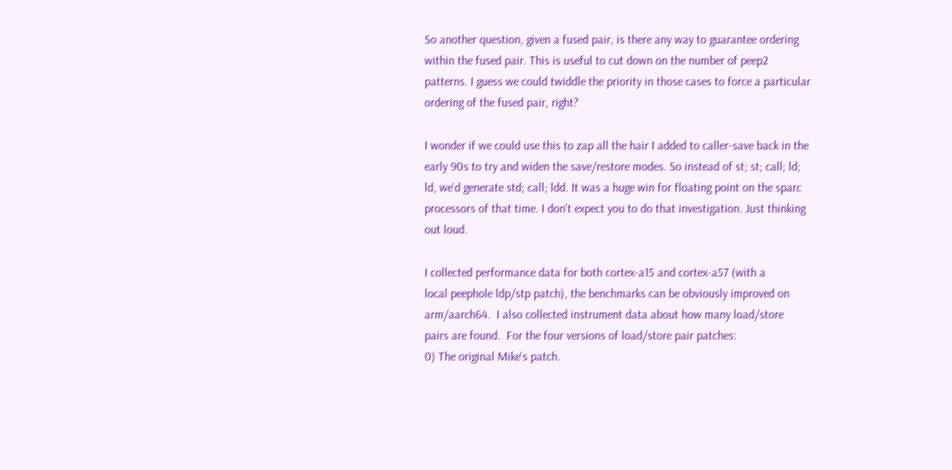So another question, given a fused pair, is there any way to guarantee ordering within the fused pair. This is useful to cut down on the number of peep2 patterns. I guess we could twiddle the priority in those cases to force a particular ordering of the fused pair, right?

I wonder if we could use this to zap all the hair I added to caller-save back in the early 90s to try and widen the save/restore modes. So instead of st; st; call; ld; ld, we'd generate std; call; ldd. It was a huge win for floating point on the sparc processors of that time. I don't expect you to do that investigation. Just thinking out loud.

I collected performance data for both cortex-a15 and cortex-a57 (with a
local peephole ldp/stp patch), the benchmarks can be obviously improved on
arm/aarch64.  I also collected instrument data about how many load/store
pairs are found.  For the four versions of load/store pair patches:
0) The original Mike's patch.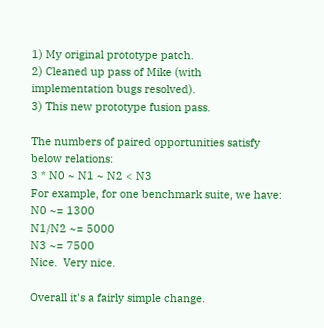1) My original prototype patch.
2) Cleaned up pass of Mike (with implementation bugs resolved).
3) This new prototype fusion pass.

The numbers of paired opportunities satisfy below relations:
3 * N0 ~ N1 ~ N2 < N3
For example, for one benchmark suite, we have:
N0 ~= 1300
N1/N2 ~= 5000
N3 ~= 7500
Nice.  Very nice.

Overall it's a fairly simple change.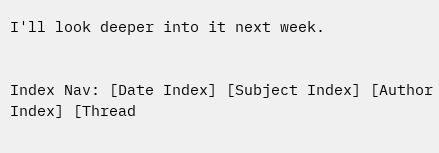I'll look deeper into it next week.


Index Nav: [Date Index] [Subject Index] [Author Index] [Thread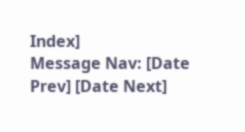Index]
Message Nav: [Date Prev] [Date Next]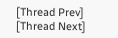[Thread Prev] [Thread Next]